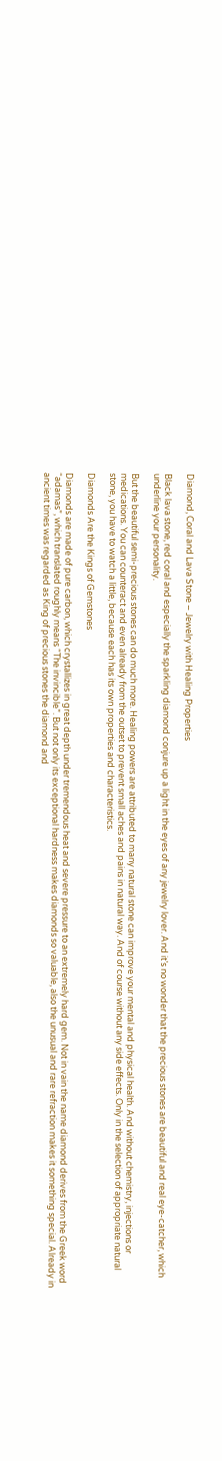Diamond, Coral and Lava Stone – Jewelry with Healing Properties

Black lava stone, red coral and especially the sparkling diamond conjure up a light in the eyes of any jewelry lover. And it’s no wonder that the precious stones are beautiful and real eye-catcher, which underline your personality.

But the beautiful semi-precious stones can do much more. Healing powers are attributed to many natural stone can improve your mental and physical health. And without chemistry, injections or medications. You can counteract and even already from the outset to prevent small aches and pains in natural way. And of course without any side effects. Only in the selection of appropriate natural stone, you have to watch a little, because each has its own properties and characteristics.

Diamonds Are the Kings of Gemstones

Diamonds are made of pure carbon, which crystallizes in great depth under tremendous heat and severe pressure to an extremely hard gem. Not in vain the name diamond derives from the Greek word “adamas”, which translated roughly means “The invincible”. But not only its exceptional hardness makes diamonds so valuable, also the unusual and rare refraction makes it something special. Already in ancient times was regarded as King of precious stones the diamond and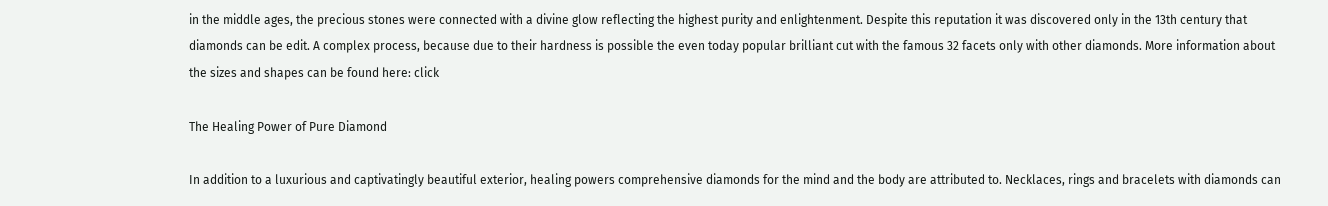in the middle ages, the precious stones were connected with a divine glow reflecting the highest purity and enlightenment. Despite this reputation it was discovered only in the 13th century that diamonds can be edit. A complex process, because due to their hardness is possible the even today popular brilliant cut with the famous 32 facets only with other diamonds. More information about the sizes and shapes can be found here: click

The Healing Power of Pure Diamond

In addition to a luxurious and captivatingly beautiful exterior, healing powers comprehensive diamonds for the mind and the body are attributed to. Necklaces, rings and bracelets with diamonds can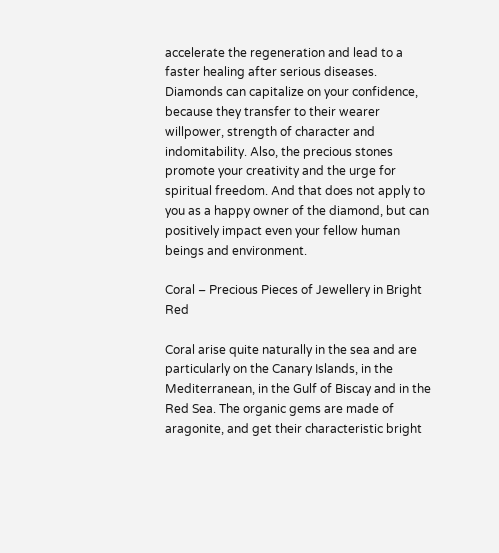accelerate the regeneration and lead to a faster healing after serious diseases. Diamonds can capitalize on your confidence, because they transfer to their wearer willpower, strength of character and indomitability. Also, the precious stones promote your creativity and the urge for spiritual freedom. And that does not apply to you as a happy owner of the diamond, but can positively impact even your fellow human beings and environment.

Coral – Precious Pieces of Jewellery in Bright Red

Coral arise quite naturally in the sea and are particularly on the Canary Islands, in the Mediterranean, in the Gulf of Biscay and in the Red Sea. The organic gems are made of aragonite, and get their characteristic bright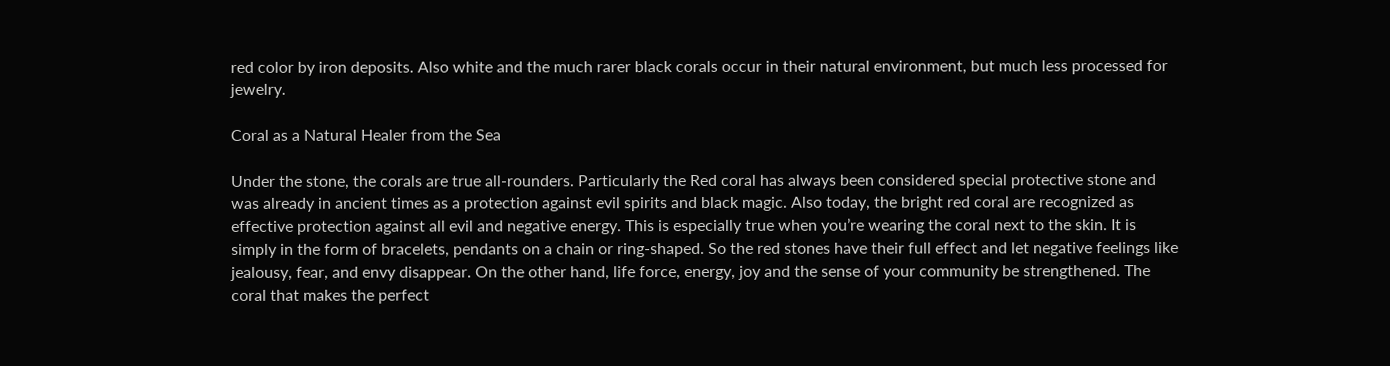red color by iron deposits. Also white and the much rarer black corals occur in their natural environment, but much less processed for jewelry.

Coral as a Natural Healer from the Sea

Under the stone, the corals are true all-rounders. Particularly the Red coral has always been considered special protective stone and was already in ancient times as a protection against evil spirits and black magic. Also today, the bright red coral are recognized as effective protection against all evil and negative energy. This is especially true when you’re wearing the coral next to the skin. It is simply in the form of bracelets, pendants on a chain or ring-shaped. So the red stones have their full effect and let negative feelings like jealousy, fear, and envy disappear. On the other hand, life force, energy, joy and the sense of your community be strengthened. The coral that makes the perfect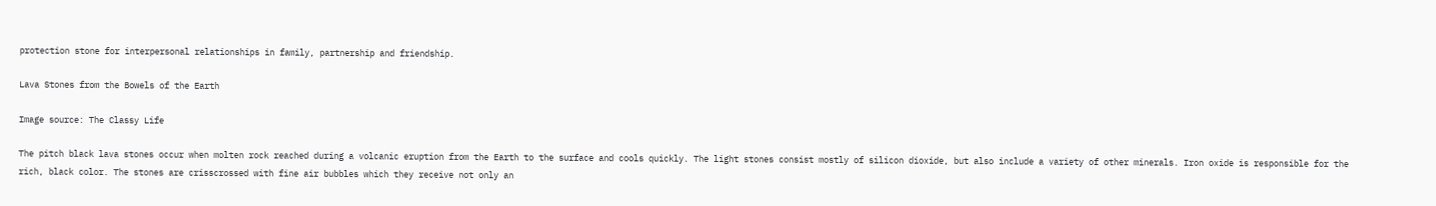protection stone for interpersonal relationships in family, partnership and friendship.

Lava Stones from the Bowels of the Earth

Image source: The Classy Life

The pitch black lava stones occur when molten rock reached during a volcanic eruption from the Earth to the surface and cools quickly. The light stones consist mostly of silicon dioxide, but also include a variety of other minerals. Iron oxide is responsible for the rich, black color. The stones are crisscrossed with fine air bubbles which they receive not only an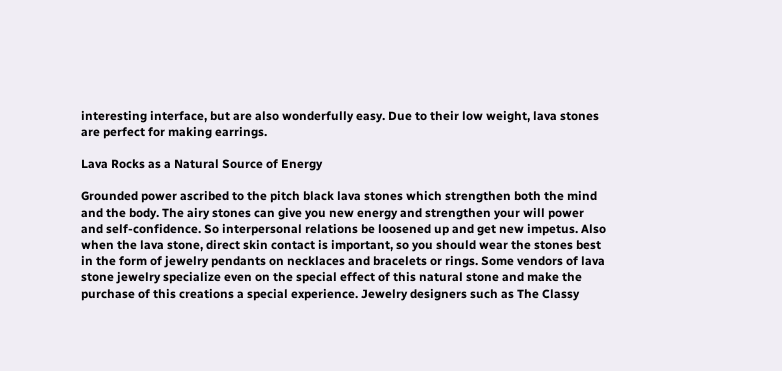interesting interface, but are also wonderfully easy. Due to their low weight, lava stones are perfect for making earrings.

Lava Rocks as a Natural Source of Energy

Grounded power ascribed to the pitch black lava stones which strengthen both the mind and the body. The airy stones can give you new energy and strengthen your will power and self-confidence. So interpersonal relations be loosened up and get new impetus. Also when the lava stone, direct skin contact is important, so you should wear the stones best in the form of jewelry pendants on necklaces and bracelets or rings. Some vendors of lava stone jewelry specialize even on the special effect of this natural stone and make the purchase of this creations a special experience. Jewelry designers such as The Classy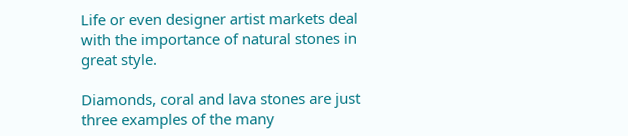Life or even designer artist markets deal with the importance of natural stones in great style.

Diamonds, coral and lava stones are just three examples of the many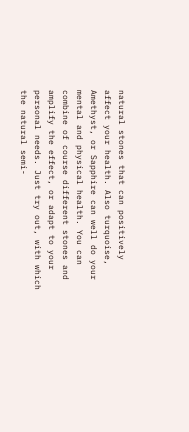natural stones that can positively affect your health. Also turquoise, Amethyst, or Sapphire can well do your mental and physical health. You can combine of course different stones and amplify the effect, or adapt to your personal needs. Just try out, with which the natural semi-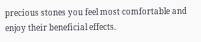precious stones you feel most comfortable and enjoy their beneficial effects.